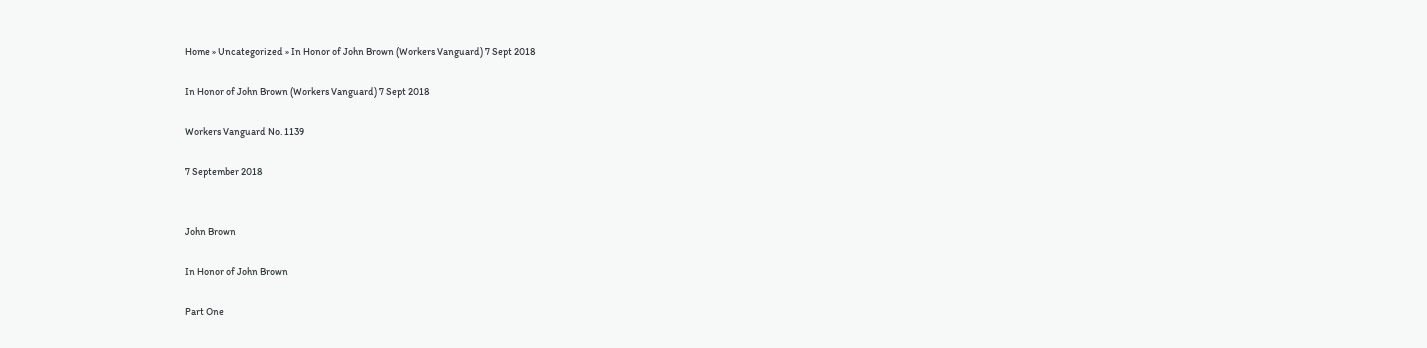Home » Uncategorized » In Honor of John Brown (Workers Vanguard) 7 Sept 2018

In Honor of John Brown (Workers Vanguard) 7 Sept 2018

Workers Vanguard No. 1139

7 September 2018


John Brown

In Honor of John Brown

Part One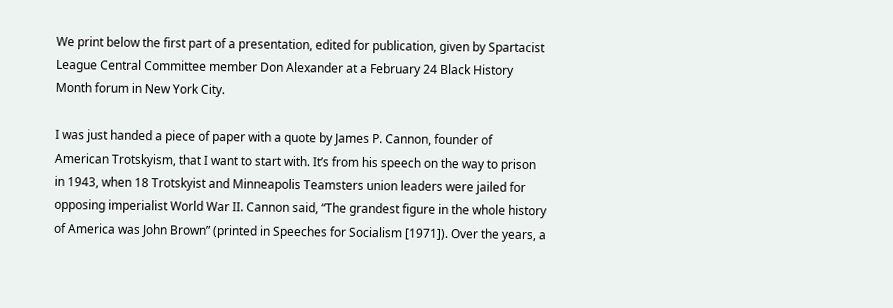We print below the first part of a presentation, edited for publication, given by Spartacist League Central Committee member Don Alexander at a February 24 Black History Month forum in New York City.

I was just handed a piece of paper with a quote by James P. Cannon, founder of American Trotskyism, that I want to start with. It’s from his speech on the way to prison in 1943, when 18 Trotskyist and Minneapolis Teamsters union leaders were jailed for opposing imperialist World War II. Cannon said, “The grandest figure in the whole history of America was John Brown” (printed in Speeches for Socialism [1971]). Over the years, a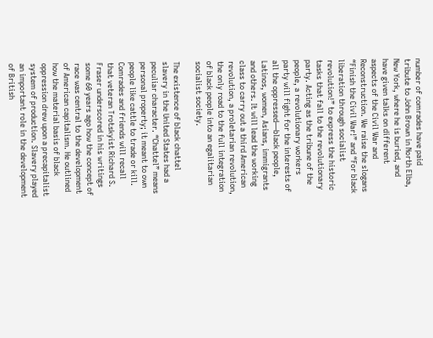number of comrades have paid tribute to John Brown in North Elba, New York, where he is buried, and have given talks on different aspects of the Civil War and Reconstruction. We raise the slogans “Finish the Civil War!” and “For black liberation through socialist revolution!” to express the historic tasks that fall to the revolutionary party. Acting as the tribune of the people, a revolutionary workers party will fight for the interests of all the oppressed—black people, Latinos, women, Asians, immigrants and others. It will lead the working class to carry out a third American revolution, a proletarian revolution, the only road to the full integration of black people into an egalitarian socialist society.

The existence of black chattel slavery in the United States had a peculiar character. “Chattel” means personal property; it meant to own people like cattle to trade or kill. Comrades and friends will recall that veteran Trotskyist Richard S. Fraser underscored in his writings some 60 years ago how the concept of race was central to the development of American capitalism. He outlined how the material basis of black oppression drew upon a precapitalist system of production. Slavery played an important role in the development of British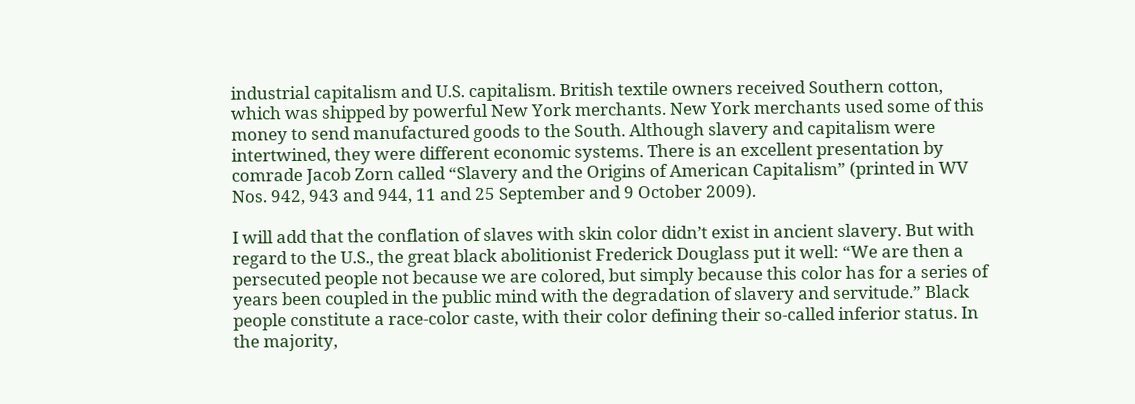industrial capitalism and U.S. capitalism. British textile owners received Southern cotton, which was shipped by powerful New York merchants. New York merchants used some of this money to send manufactured goods to the South. Although slavery and capitalism were intertwined, they were different economic systems. There is an excellent presentation by comrade Jacob Zorn called “Slavery and the Origins of American Capitalism” (printed in WV Nos. 942, 943 and 944, 11 and 25 September and 9 October 2009).

I will add that the conflation of slaves with skin color didn’t exist in ancient slavery. But with regard to the U.S., the great black abolitionist Frederick Douglass put it well: “We are then a persecuted people not because we are colored, but simply because this color has for a series of years been coupled in the public mind with the degradation of slavery and servitude.” Black people constitute a race-color caste, with their color defining their so-called inferior status. In the majority,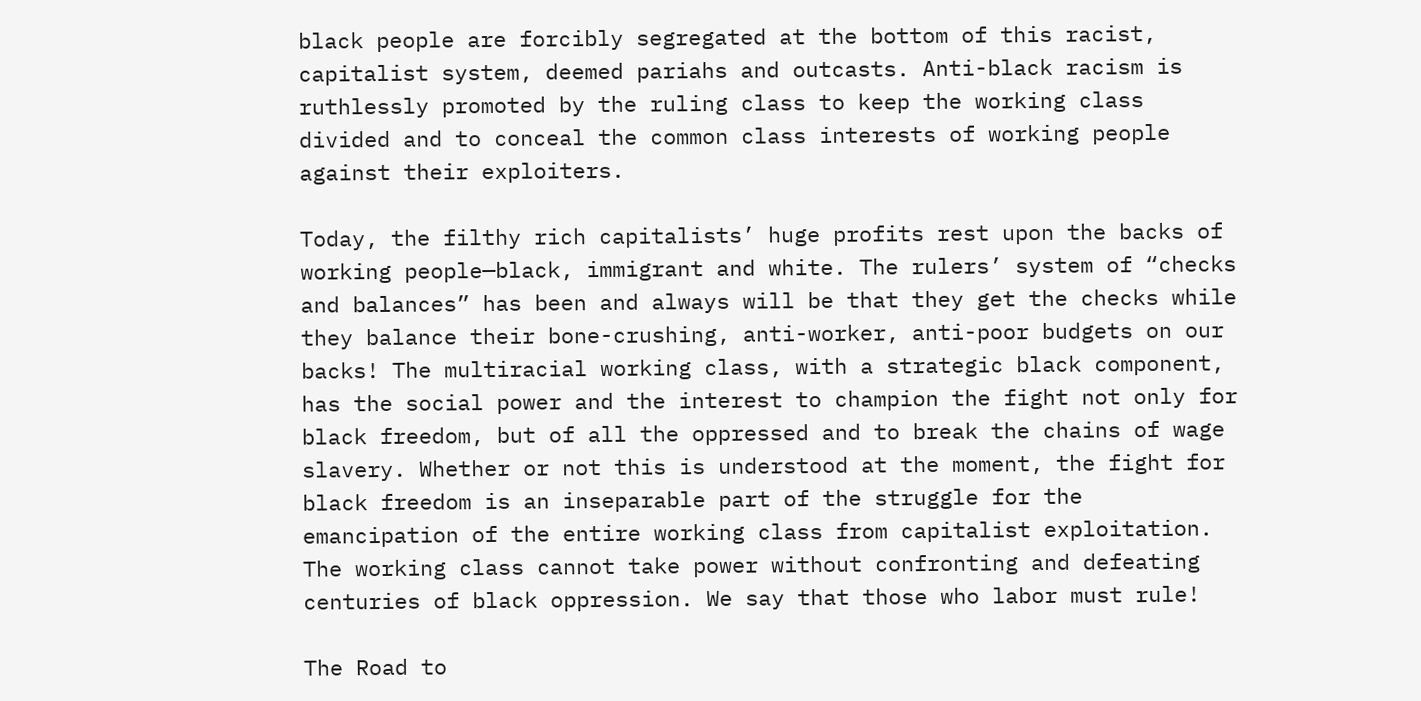black people are forcibly segregated at the bottom of this racist, capitalist system, deemed pariahs and outcasts. Anti-black racism is ruthlessly promoted by the ruling class to keep the working class divided and to conceal the common class interests of working people against their exploiters.

Today, the filthy rich capitalists’ huge profits rest upon the backs of working people—black, immigrant and white. The rulers’ system of “checks and balances” has been and always will be that they get the checks while they balance their bone-crushing, anti-worker, anti-poor budgets on our backs! The multiracial working class, with a strategic black component, has the social power and the interest to champion the fight not only for black freedom, but of all the oppressed and to break the chains of wage slavery. Whether or not this is understood at the moment, the fight for black freedom is an inseparable part of the struggle for the emancipation of the entire working class from capitalist exploitation. The working class cannot take power without confronting and defeating centuries of black oppression. We say that those who labor must rule!

The Road to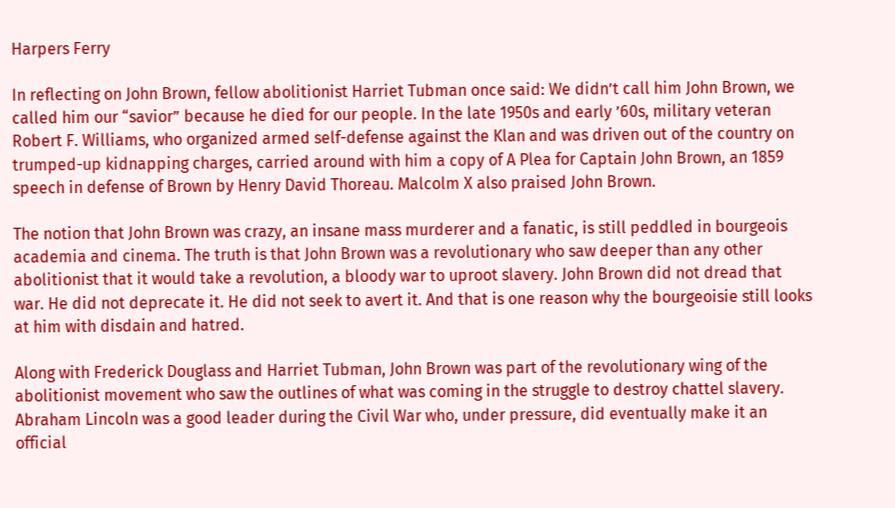Harpers Ferry

In reflecting on John Brown, fellow abolitionist Harriet Tubman once said: We didn’t call him John Brown, we called him our “savior” because he died for our people. In the late 1950s and early ’60s, military veteran Robert F. Williams, who organized armed self-defense against the Klan and was driven out of the country on trumped-up kidnapping charges, carried around with him a copy of A Plea for Captain John Brown, an 1859 speech in defense of Brown by Henry David Thoreau. Malcolm X also praised John Brown.

The notion that John Brown was crazy, an insane mass murderer and a fanatic, is still peddled in bourgeois academia and cinema. The truth is that John Brown was a revolutionary who saw deeper than any other abolitionist that it would take a revolution, a bloody war to uproot slavery. John Brown did not dread that war. He did not deprecate it. He did not seek to avert it. And that is one reason why the bourgeoisie still looks at him with disdain and hatred.

Along with Frederick Douglass and Harriet Tubman, John Brown was part of the revolutionary wing of the abolitionist movement who saw the outlines of what was coming in the struggle to destroy chattel slavery. Abraham Lincoln was a good leader during the Civil War who, under pressure, did eventually make it an official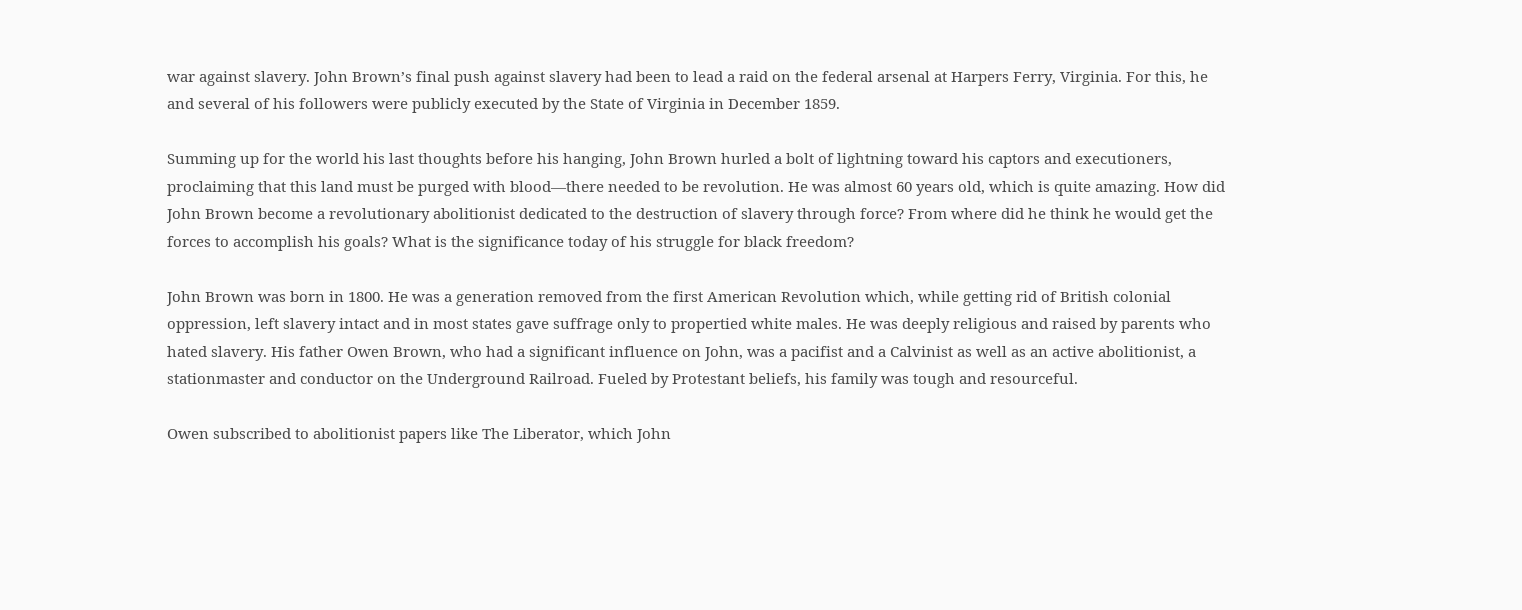war against slavery. John Brown’s final push against slavery had been to lead a raid on the federal arsenal at Harpers Ferry, Virginia. For this, he and several of his followers were publicly executed by the State of Virginia in December 1859.

Summing up for the world his last thoughts before his hanging, John Brown hurled a bolt of lightning toward his captors and executioners, proclaiming that this land must be purged with blood—there needed to be revolution. He was almost 60 years old, which is quite amazing. How did John Brown become a revolutionary abolitionist dedicated to the destruction of slavery through force? From where did he think he would get the forces to accomplish his goals? What is the significance today of his struggle for black freedom?

John Brown was born in 1800. He was a generation removed from the first American Revolution which, while getting rid of British colonial oppression, left slavery intact and in most states gave suffrage only to propertied white males. He was deeply religious and raised by parents who hated slavery. His father Owen Brown, who had a significant influence on John, was a pacifist and a Calvinist as well as an active abolitionist, a stationmaster and conductor on the Underground Railroad. Fueled by Protestant beliefs, his family was tough and resourceful.

Owen subscribed to abolitionist papers like The Liberator, which John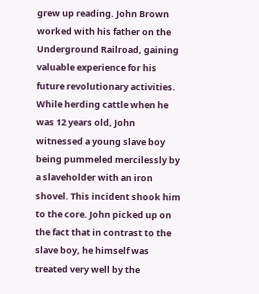grew up reading. John Brown worked with his father on the Underground Railroad, gaining valuable experience for his future revolutionary activities. While herding cattle when he was 12 years old, John witnessed a young slave boy being pummeled mercilessly by a slaveholder with an iron shovel. This incident shook him to the core. John picked up on the fact that in contrast to the slave boy, he himself was treated very well by the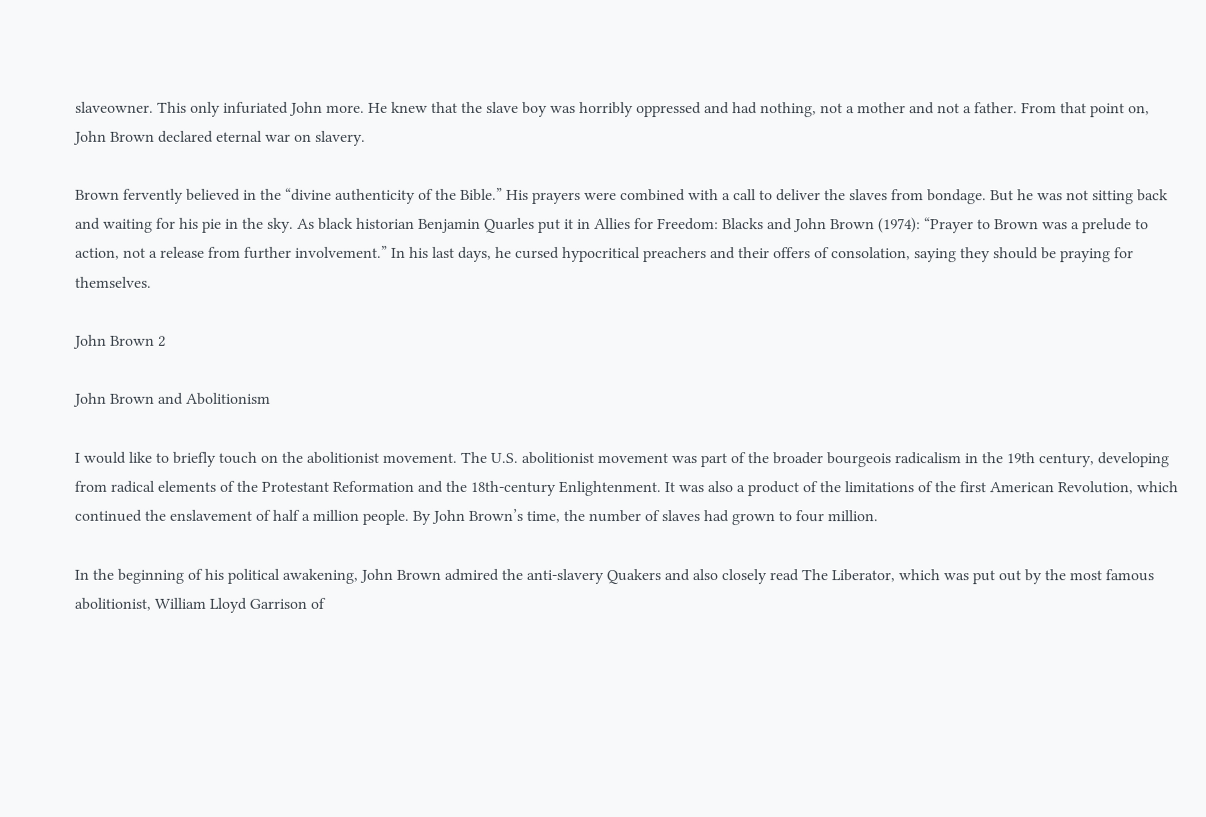slaveowner. This only infuriated John more. He knew that the slave boy was horribly oppressed and had nothing, not a mother and not a father. From that point on, John Brown declared eternal war on slavery.

Brown fervently believed in the “divine authenticity of the Bible.” His prayers were combined with a call to deliver the slaves from bondage. But he was not sitting back and waiting for his pie in the sky. As black historian Benjamin Quarles put it in Allies for Freedom: Blacks and John Brown (1974): “Prayer to Brown was a prelude to action, not a release from further involvement.” In his last days, he cursed hypocritical preachers and their offers of consolation, saying they should be praying for themselves.

John Brown 2

John Brown and Abolitionism

I would like to briefly touch on the abolitionist movement. The U.S. abolitionist movement was part of the broader bourgeois radicalism in the 19th century, developing from radical elements of the Protestant Reformation and the 18th-century Enlightenment. It was also a product of the limitations of the first American Revolution, which continued the enslavement of half a million people. By John Brown’s time, the number of slaves had grown to four million.

In the beginning of his political awakening, John Brown admired the anti-slavery Quakers and also closely read The Liberator, which was put out by the most famous abolitionist, William Lloyd Garrison of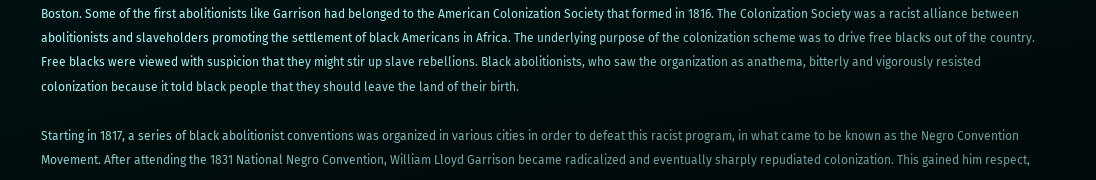Boston. Some of the first abolitionists like Garrison had belonged to the American Colonization Society that formed in 1816. The Colonization Society was a racist alliance between abolitionists and slaveholders promoting the settlement of black Americans in Africa. The underlying purpose of the colonization scheme was to drive free blacks out of the country. Free blacks were viewed with suspicion that they might stir up slave rebellions. Black abolitionists, who saw the organization as anathema, bitterly and vigorously resisted colonization because it told black people that they should leave the land of their birth.

Starting in 1817, a series of black abolitionist conventions was organized in various cities in order to defeat this racist program, in what came to be known as the Negro Convention Movement. After attending the 1831 National Negro Convention, William Lloyd Garrison became radicalized and eventually sharply repudiated colonization. This gained him respect,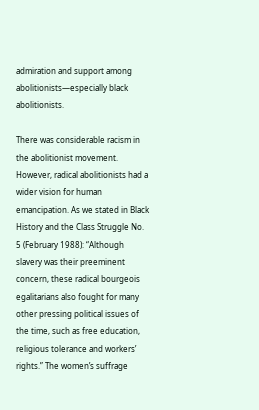admiration and support among abolitionists—especially black abolitionists.

There was considerable racism in the abolitionist movement. However, radical abolitionists had a wider vision for human emancipation. As we stated in Black History and the Class Struggle No. 5 (February 1988): “Although slavery was their preeminent concern, these radical bourgeois egalitarians also fought for many other pressing political issues of the time, such as free education, religious tolerance and workers’ rights.” The women’s suffrage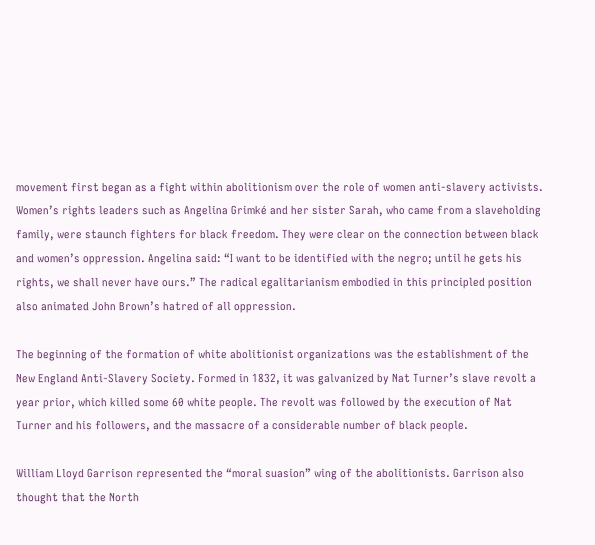movement first began as a fight within abolitionism over the role of women anti-slavery activists. Women’s rights leaders such as Angelina Grimké and her sister Sarah, who came from a slaveholding family, were staunch fighters for black freedom. They were clear on the connection between black and women’s oppression. Angelina said: “I want to be identified with the negro; until he gets his rights, we shall never have ours.” The radical egalitarianism embodied in this principled position also animated John Brown’s hatred of all oppression.

The beginning of the formation of white abolitionist organizations was the establishment of the New England Anti-Slavery Society. Formed in 1832, it was galvanized by Nat Turner’s slave revolt a year prior, which killed some 60 white people. The revolt was followed by the execution of Nat Turner and his followers, and the massacre of a considerable number of black people.

William Lloyd Garrison represented the “moral suasion” wing of the abolitionists. Garrison also thought that the North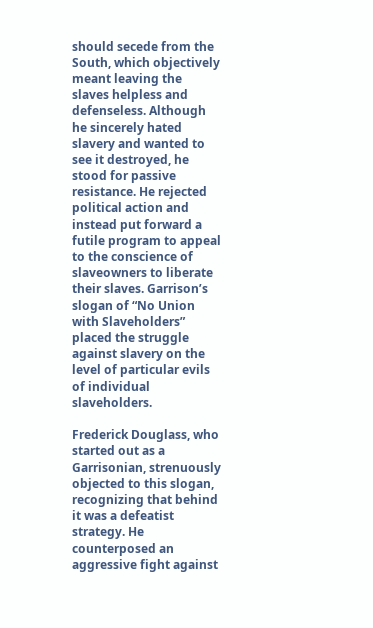should secede from the South, which objectively meant leaving the slaves helpless and defenseless. Although he sincerely hated slavery and wanted to see it destroyed, he stood for passive resistance. He rejected political action and instead put forward a futile program to appeal to the conscience of slaveowners to liberate their slaves. Garrison’s slogan of “No Union with Slaveholders” placed the struggle against slavery on the level of particular evils of individual slaveholders.

Frederick Douglass, who started out as a Garrisonian, strenuously objected to this slogan, recognizing that behind it was a defeatist strategy. He counterposed an aggressive fight against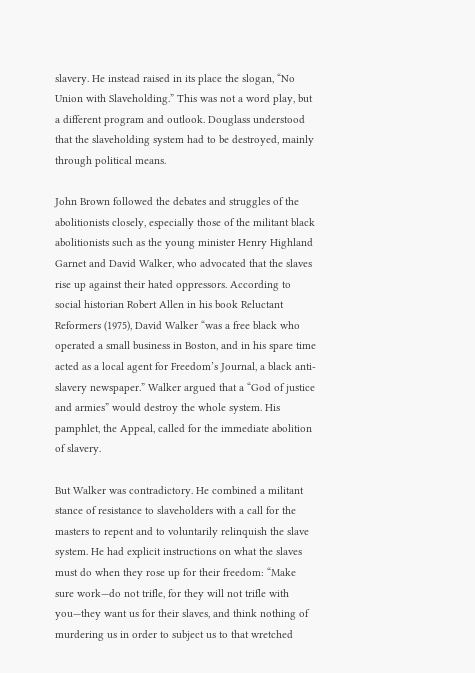slavery. He instead raised in its place the slogan, “No Union with Slaveholding.” This was not a word play, but a different program and outlook. Douglass understood that the slaveholding system had to be destroyed, mainly through political means.

John Brown followed the debates and struggles of the abolitionists closely, especially those of the militant black abolitionists such as the young minister Henry Highland Garnet and David Walker, who advocated that the slaves rise up against their hated oppressors. According to social historian Robert Allen in his book Reluctant Reformers (1975), David Walker “was a free black who operated a small business in Boston, and in his spare time acted as a local agent for Freedom’s Journal, a black anti-slavery newspaper.” Walker argued that a “God of justice and armies” would destroy the whole system. His pamphlet, the Appeal, called for the immediate abolition of slavery.

But Walker was contradictory. He combined a militant stance of resistance to slaveholders with a call for the masters to repent and to voluntarily relinquish the slave system. He had explicit instructions on what the slaves must do when they rose up for their freedom: “Make sure work—do not trifle, for they will not trifle with you—they want us for their slaves, and think nothing of murdering us in order to subject us to that wretched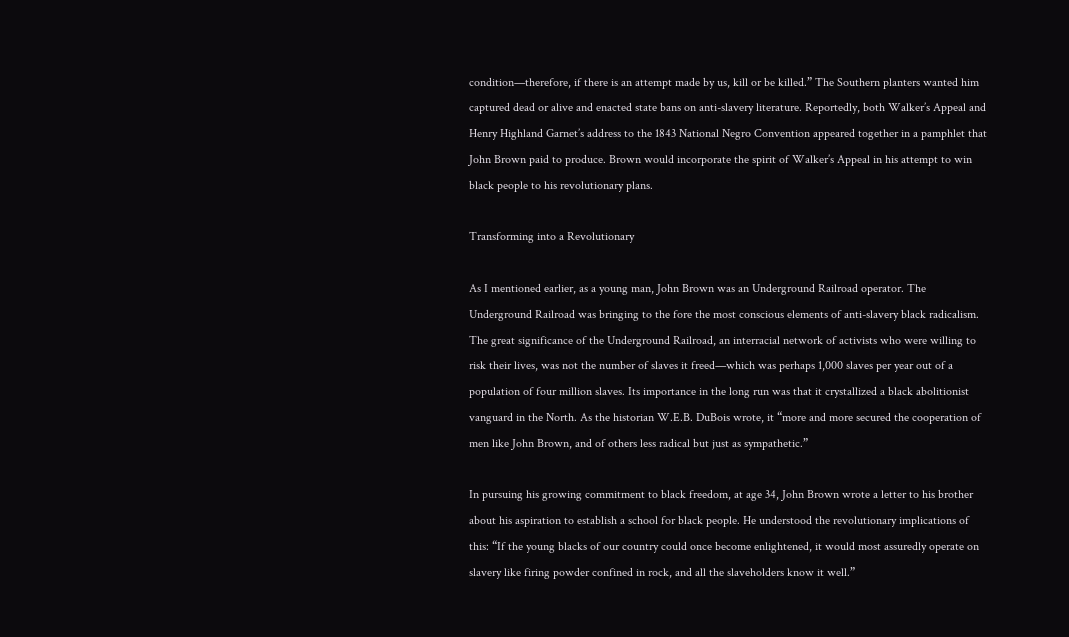condition—therefore, if there is an attempt made by us, kill or be killed.” The Southern planters wanted him captured dead or alive and enacted state bans on anti-slavery literature. Reportedly, both Walker’s Appeal and Henry Highland Garnet’s address to the 1843 National Negro Convention appeared together in a pamphlet that John Brown paid to produce. Brown would incorporate the spirit of Walker’s Appeal in his attempt to win black people to his revolutionary plans.

Transforming into a Revolutionary

As I mentioned earlier, as a young man, John Brown was an Underground Railroad operator. The Underground Railroad was bringing to the fore the most conscious elements of anti-slavery black radicalism. The great significance of the Underground Railroad, an interracial network of activists who were willing to risk their lives, was not the number of slaves it freed—which was perhaps 1,000 slaves per year out of a population of four million slaves. Its importance in the long run was that it crystallized a black abolitionist vanguard in the North. As the historian W.E.B. DuBois wrote, it “more and more secured the cooperation of men like John Brown, and of others less radical but just as sympathetic.”

In pursuing his growing commitment to black freedom, at age 34, John Brown wrote a letter to his brother about his aspiration to establish a school for black people. He understood the revolutionary implications of this: “If the young blacks of our country could once become enlightened, it would most assuredly operate on slavery like firing powder confined in rock, and all the slaveholders know it well.”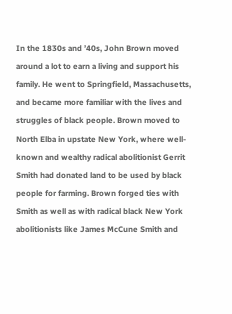In the 1830s and ’40s, John Brown moved around a lot to earn a living and support his family. He went to Springfield, Massachusetts, and became more familiar with the lives and struggles of black people. Brown moved to North Elba in upstate New York, where well-known and wealthy radical abolitionist Gerrit Smith had donated land to be used by black people for farming. Brown forged ties with Smith as well as with radical black New York abolitionists like James McCune Smith and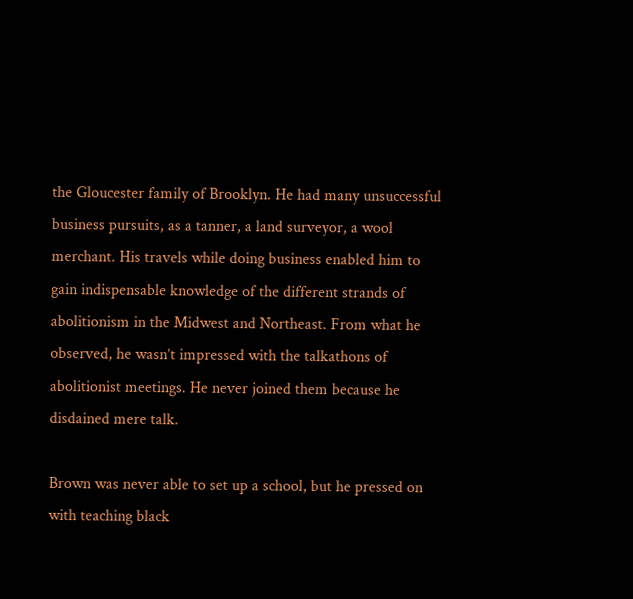the Gloucester family of Brooklyn. He had many unsuccessful business pursuits, as a tanner, a land surveyor, a wool merchant. His travels while doing business enabled him to gain indispensable knowledge of the different strands of abolitionism in the Midwest and Northeast. From what he observed, he wasn’t impressed with the talkathons of abolitionist meetings. He never joined them because he disdained mere talk.

Brown was never able to set up a school, but he pressed on with teaching black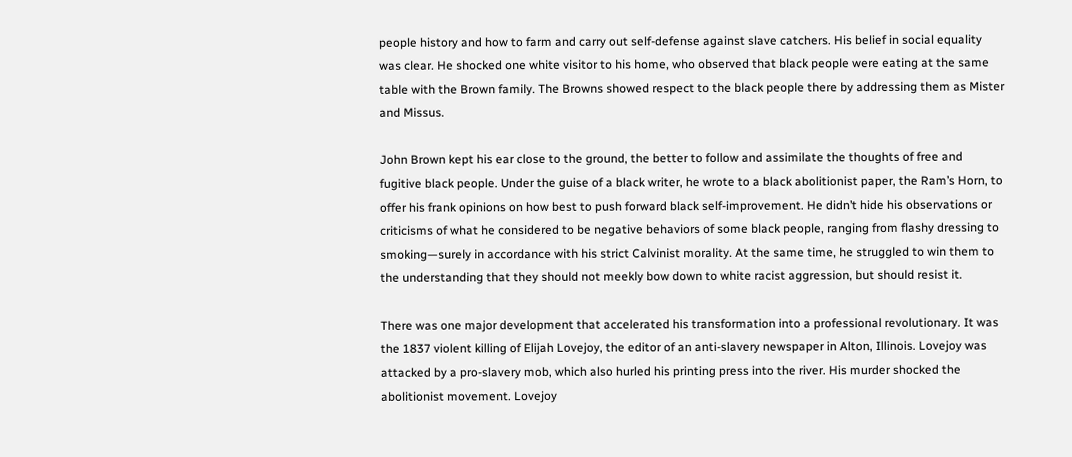people history and how to farm and carry out self-defense against slave catchers. His belief in social equality was clear. He shocked one white visitor to his home, who observed that black people were eating at the same table with the Brown family. The Browns showed respect to the black people there by addressing them as Mister and Missus.

John Brown kept his ear close to the ground, the better to follow and assimilate the thoughts of free and fugitive black people. Under the guise of a black writer, he wrote to a black abolitionist paper, the Ram’s Horn, to offer his frank opinions on how best to push forward black self-improvement. He didn’t hide his observations or criticisms of what he considered to be negative behaviors of some black people, ranging from flashy dressing to smoking—surely in accordance with his strict Calvinist morality. At the same time, he struggled to win them to the understanding that they should not meekly bow down to white racist aggression, but should resist it.

There was one major development that accelerated his transformation into a professional revolutionary. It was the 1837 violent killing of Elijah Lovejoy, the editor of an anti-slavery newspaper in Alton, Illinois. Lovejoy was attacked by a pro-slavery mob, which also hurled his printing press into the river. His murder shocked the abolitionist movement. Lovejoy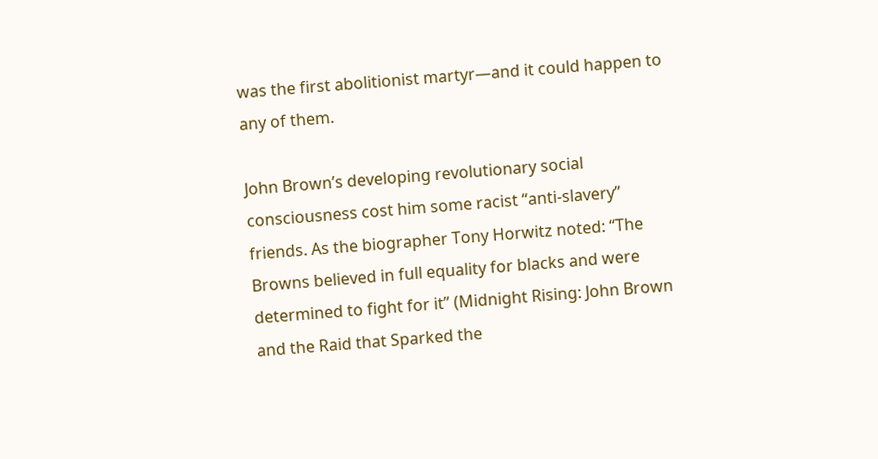was the first abolitionist martyr—and it could happen to any of them.

John Brown’s developing revolutionary social consciousness cost him some racist “anti-slavery” friends. As the biographer Tony Horwitz noted: “The Browns believed in full equality for blacks and were determined to fight for it” (Midnight Rising: John Brown and the Raid that Sparked the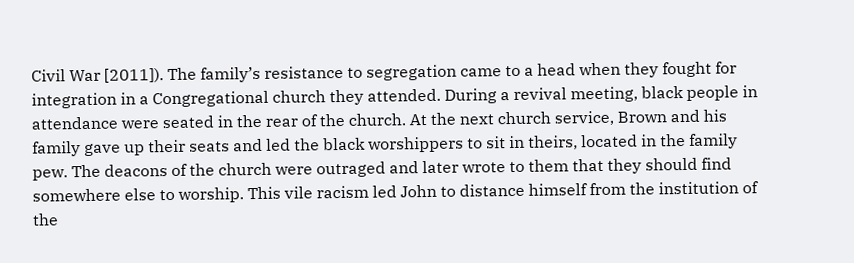Civil War [2011]). The family’s resistance to segregation came to a head when they fought for integration in a Congregational church they attended. During a revival meeting, black people in attendance were seated in the rear of the church. At the next church service, Brown and his family gave up their seats and led the black worshippers to sit in theirs, located in the family pew. The deacons of the church were outraged and later wrote to them that they should find somewhere else to worship. This vile racism led John to distance himself from the institution of the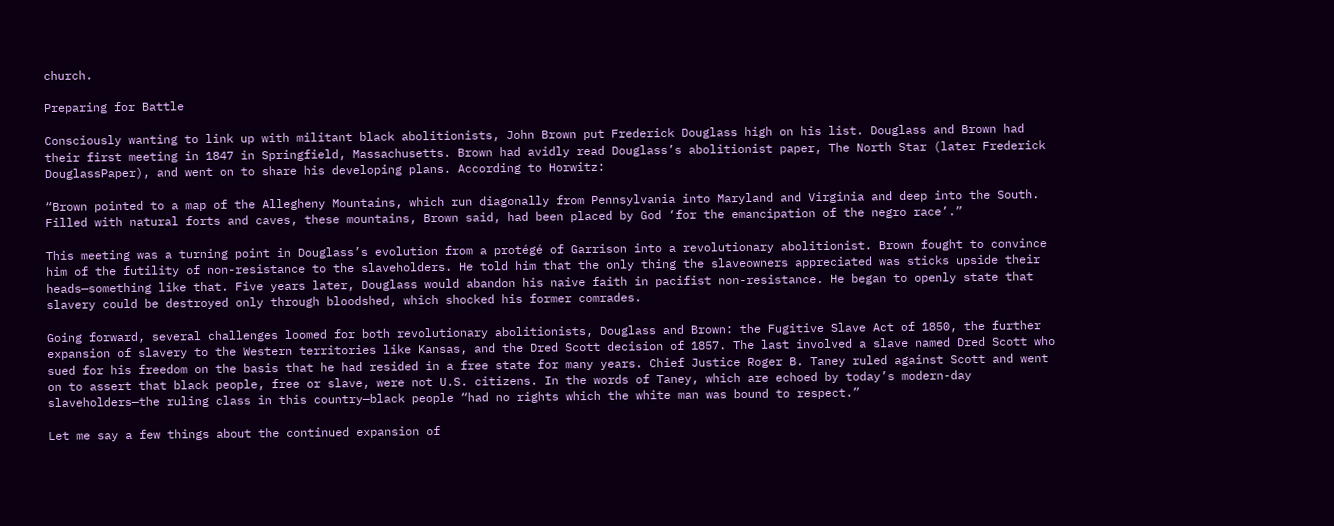church.

Preparing for Battle

Consciously wanting to link up with militant black abolitionists, John Brown put Frederick Douglass high on his list. Douglass and Brown had their first meeting in 1847 in Springfield, Massachusetts. Brown had avidly read Douglass’s abolitionist paper, The North Star (later Frederick DouglassPaper), and went on to share his developing plans. According to Horwitz:

“Brown pointed to a map of the Allegheny Mountains, which run diagonally from Pennsylvania into Maryland and Virginia and deep into the South. Filled with natural forts and caves, these mountains, Brown said, had been placed by God ‘for the emancipation of the negro race’.”

This meeting was a turning point in Douglass’s evolution from a protégé of Garrison into a revolutionary abolitionist. Brown fought to convince him of the futility of non-resistance to the slaveholders. He told him that the only thing the slaveowners appreciated was sticks upside their heads—something like that. Five years later, Douglass would abandon his naive faith in pacifist non-resistance. He began to openly state that slavery could be destroyed only through bloodshed, which shocked his former comrades.

Going forward, several challenges loomed for both revolutionary abolitionists, Douglass and Brown: the Fugitive Slave Act of 1850, the further expansion of slavery to the Western territories like Kansas, and the Dred Scott decision of 1857. The last involved a slave named Dred Scott who sued for his freedom on the basis that he had resided in a free state for many years. Chief Justice Roger B. Taney ruled against Scott and went on to assert that black people, free or slave, were not U.S. citizens. In the words of Taney, which are echoed by today’s modern-day slaveholders—the ruling class in this country—black people “had no rights which the white man was bound to respect.”

Let me say a few things about the continued expansion of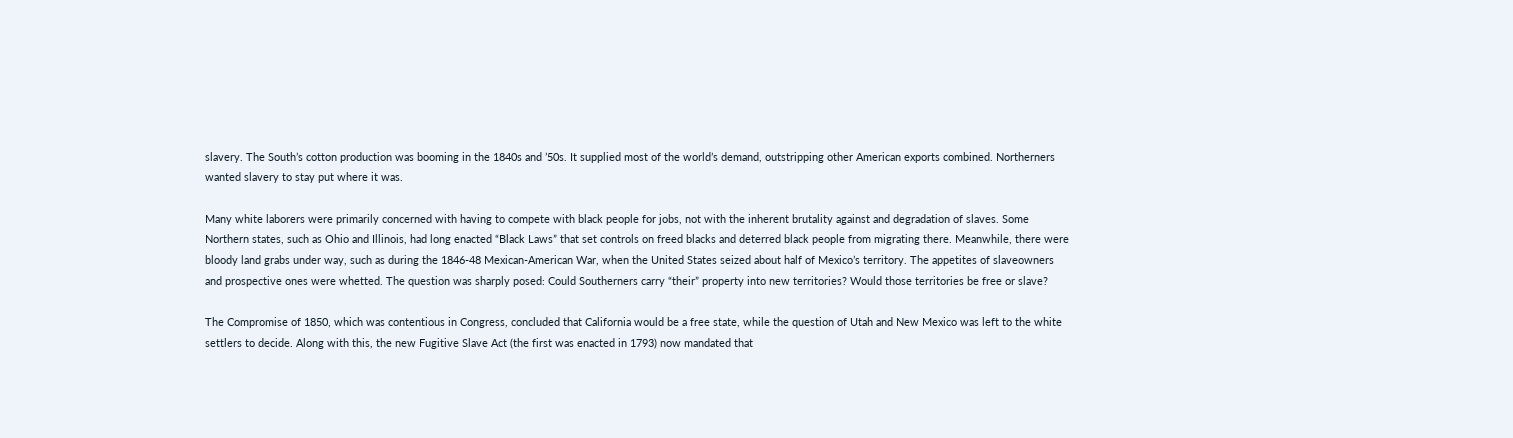slavery. The South’s cotton production was booming in the 1840s and ’50s. It supplied most of the world’s demand, outstripping other American exports combined. Northerners wanted slavery to stay put where it was.

Many white laborers were primarily concerned with having to compete with black people for jobs, not with the inherent brutality against and degradation of slaves. Some Northern states, such as Ohio and Illinois, had long enacted “Black Laws” that set controls on freed blacks and deterred black people from migrating there. Meanwhile, there were bloody land grabs under way, such as during the 1846-48 Mexican-American War, when the United States seized about half of Mexico’s territory. The appetites of slaveowners and prospective ones were whetted. The question was sharply posed: Could Southerners carry “their” property into new territories? Would those territories be free or slave?

The Compromise of 1850, which was contentious in Congress, concluded that California would be a free state, while the question of Utah and New Mexico was left to the white settlers to decide. Along with this, the new Fugitive Slave Act (the first was enacted in 1793) now mandated that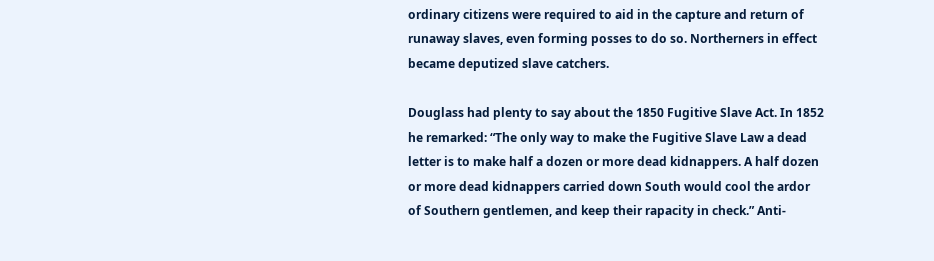ordinary citizens were required to aid in the capture and return of runaway slaves, even forming posses to do so. Northerners in effect became deputized slave catchers.

Douglass had plenty to say about the 1850 Fugitive Slave Act. In 1852 he remarked: “The only way to make the Fugitive Slave Law a dead letter is to make half a dozen or more dead kidnappers. A half dozen or more dead kidnappers carried down South would cool the ardor of Southern gentlemen, and keep their rapacity in check.” Anti-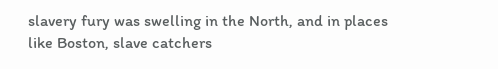slavery fury was swelling in the North, and in places like Boston, slave catchers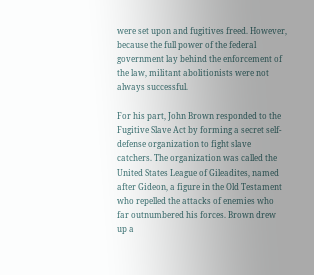were set upon and fugitives freed. However, because the full power of the federal government lay behind the enforcement of the law, militant abolitionists were not always successful.

For his part, John Brown responded to the Fugitive Slave Act by forming a secret self-defense organization to fight slave catchers. The organization was called the United States League of Gileadites, named after Gideon, a figure in the Old Testament who repelled the attacks of enemies who far outnumbered his forces. Brown drew up a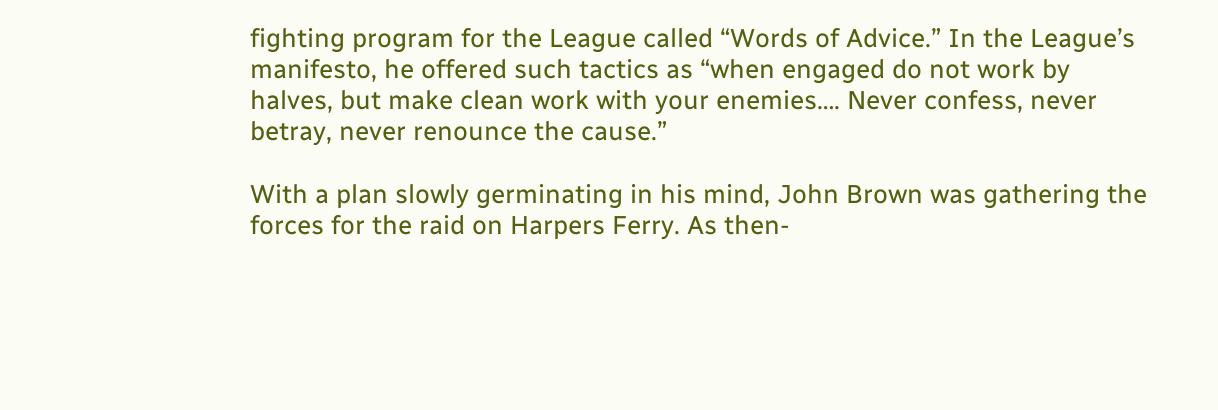fighting program for the League called “Words of Advice.” In the League’s manifesto, he offered such tactics as “when engaged do not work by halves, but make clean work with your enemies…. Never confess, never betray, never renounce the cause.”

With a plan slowly germinating in his mind, John Brown was gathering the forces for the raid on Harpers Ferry. As then-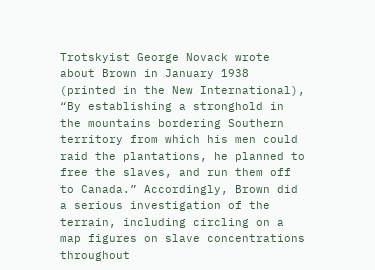Trotskyist George Novack wrote about Brown in January 1938 (printed in the New International), “By establishing a stronghold in the mountains bordering Southern territory from which his men could raid the plantations, he planned to free the slaves, and run them off to Canada.” Accordingly, Brown did a serious investigation of the terrain, including circling on a map figures on slave concentrations throughout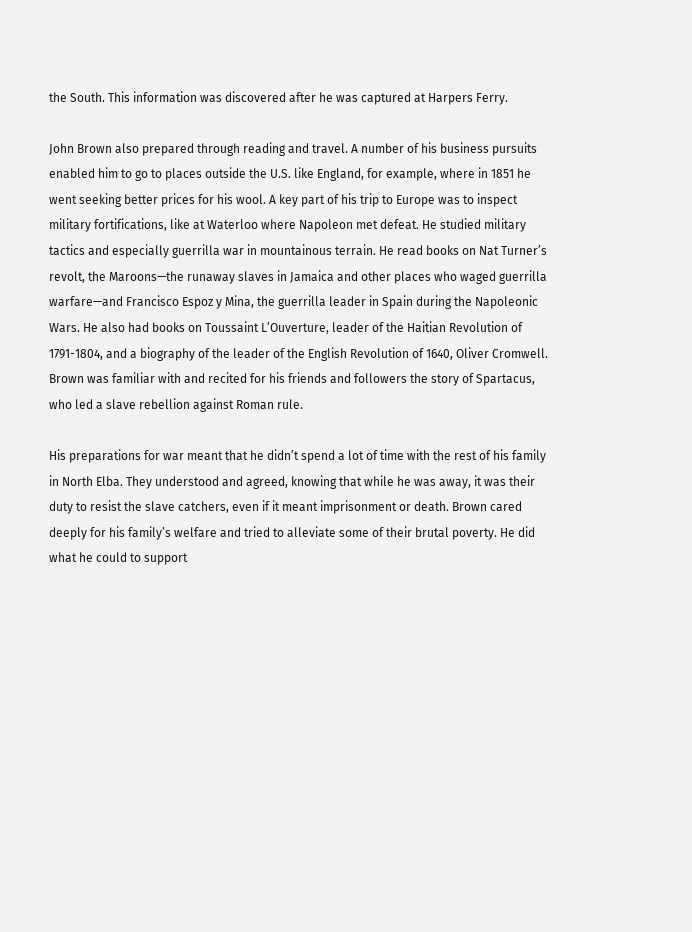the South. This information was discovered after he was captured at Harpers Ferry.

John Brown also prepared through reading and travel. A number of his business pursuits enabled him to go to places outside the U.S. like England, for example, where in 1851 he went seeking better prices for his wool. A key part of his trip to Europe was to inspect military fortifications, like at Waterloo where Napoleon met defeat. He studied military tactics and especially guerrilla war in mountainous terrain. He read books on Nat Turner’s revolt, the Maroons—the runaway slaves in Jamaica and other places who waged guerrilla warfare—and Francisco Espoz y Mina, the guerrilla leader in Spain during the Napoleonic Wars. He also had books on Toussaint L’Ouverture, leader of the Haitian Revolution of 1791-1804, and a biography of the leader of the English Revolution of 1640, Oliver Cromwell. Brown was familiar with and recited for his friends and followers the story of Spartacus, who led a slave rebellion against Roman rule.

His preparations for war meant that he didn’t spend a lot of time with the rest of his family in North Elba. They understood and agreed, knowing that while he was away, it was their duty to resist the slave catchers, even if it meant imprisonment or death. Brown cared deeply for his family’s welfare and tried to alleviate some of their brutal poverty. He did what he could to support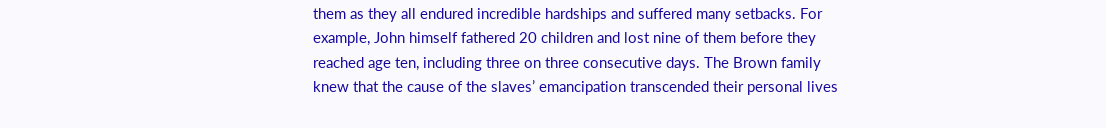them as they all endured incredible hardships and suffered many setbacks. For example, John himself fathered 20 children and lost nine of them before they reached age ten, including three on three consecutive days. The Brown family knew that the cause of the slaves’ emancipation transcended their personal lives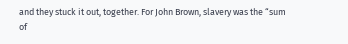and they stuck it out, together. For John Brown, slavery was the “sum of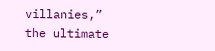villanies,” the ultimate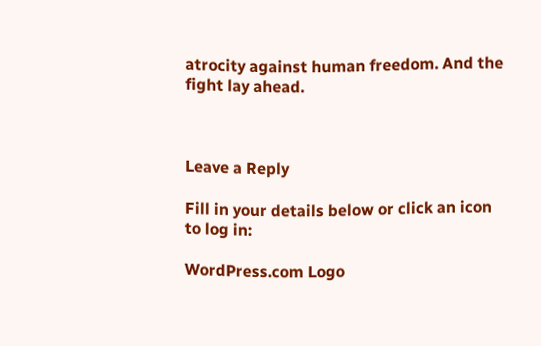atrocity against human freedom. And the fight lay ahead.



Leave a Reply

Fill in your details below or click an icon to log in:

WordPress.com Logo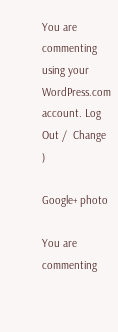You are commenting using your WordPress.com account. Log Out /  Change )

Google+ photo

You are commenting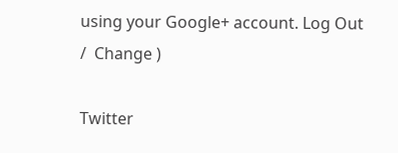using your Google+ account. Log Out /  Change )

Twitter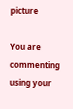picture

You are commenting using your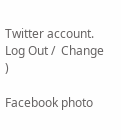Twitter account. Log Out /  Change )

Facebook photo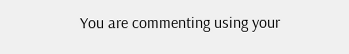You are commenting using your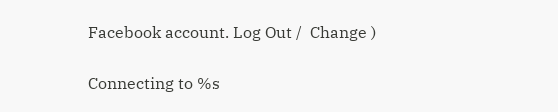Facebook account. Log Out /  Change )

Connecting to %s